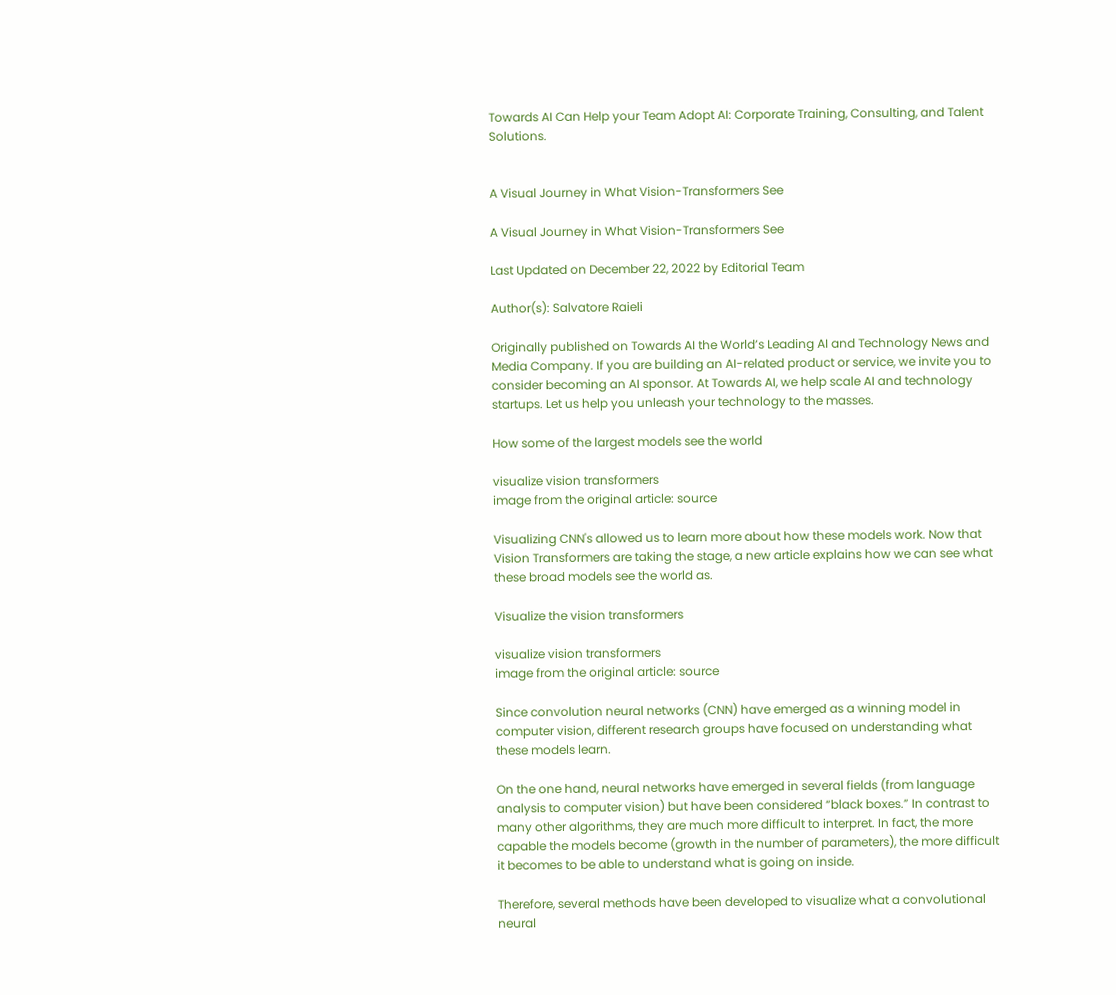Towards AI Can Help your Team Adopt AI: Corporate Training, Consulting, and Talent Solutions.


A Visual Journey in What Vision-Transformers See

A Visual Journey in What Vision-Transformers See

Last Updated on December 22, 2022 by Editorial Team

Author(s): Salvatore Raieli

Originally published on Towards AI the World’s Leading AI and Technology News and Media Company. If you are building an AI-related product or service, we invite you to consider becoming an AI sponsor. At Towards AI, we help scale AI and technology startups. Let us help you unleash your technology to the masses.

How some of the largest models see the world

visualize vision transformers
image from the original article: source

Visualizing CNN's allowed us to learn more about how these models work. Now that Vision Transformers are taking the stage, a new article explains how we can see what these broad models see the world as.

Visualize the vision transformers

visualize vision transformers
image from the original article: source

Since convolution neural networks (CNN) have emerged as a winning model in computer vision, different research groups have focused on understanding what these models learn.

On the one hand, neural networks have emerged in several fields (from language analysis to computer vision) but have been considered “black boxes.” In contrast to many other algorithms, they are much more difficult to interpret. In fact, the more capable the models become (growth in the number of parameters), the more difficult it becomes to be able to understand what is going on inside.

Therefore, several methods have been developed to visualize what a convolutional neural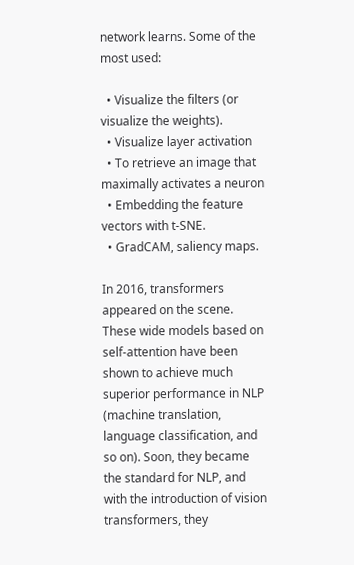network learns. Some of the most used:

  • Visualize the filters (or visualize the weights).
  • Visualize layer activation
  • To retrieve an image that maximally activates a neuron
  • Embedding the feature vectors with t-SNE.
  • GradCAM, saliency maps.

In 2016, transformers appeared on the scene. These wide models based on self-attention have been shown to achieve much superior performance in NLP (machine translation, language classification, and so on). Soon, they became the standard for NLP, and with the introduction of vision transformers, they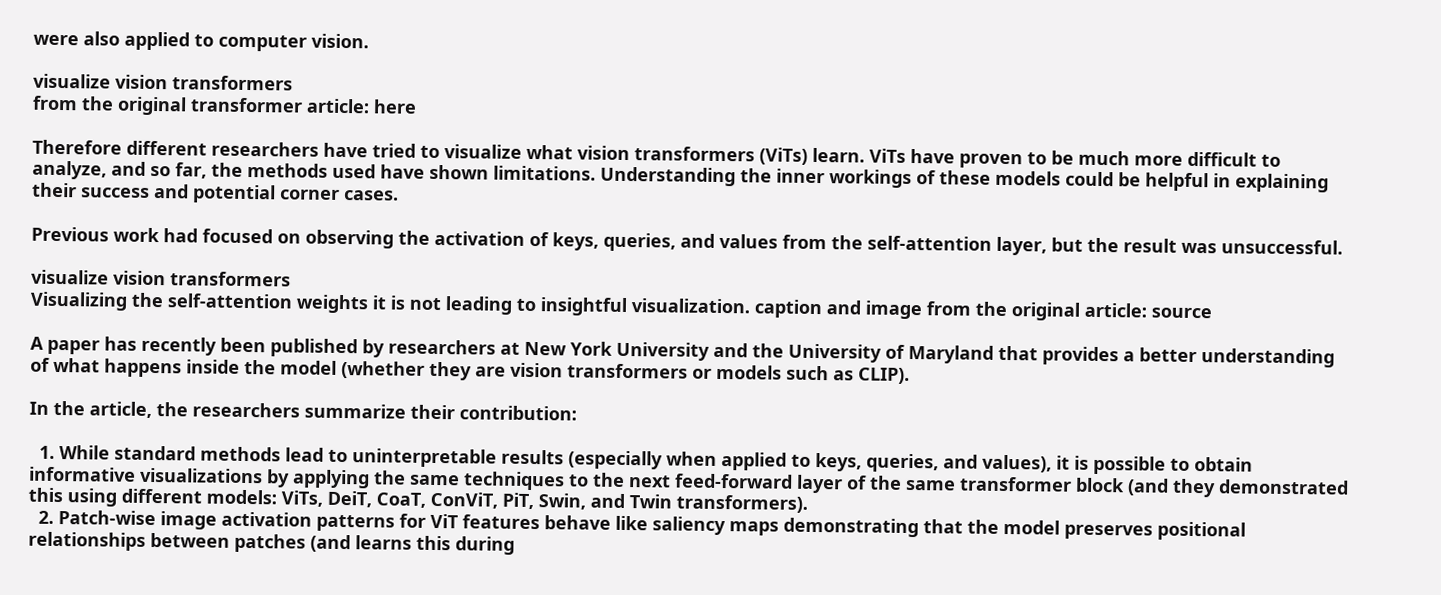were also applied to computer vision.

visualize vision transformers
from the original transformer article: here

Therefore different researchers have tried to visualize what vision transformers (ViTs) learn. ViTs have proven to be much more difficult to analyze, and so far, the methods used have shown limitations. Understanding the inner workings of these models could be helpful in explaining their success and potential corner cases.

Previous work had focused on observing the activation of keys, queries, and values from the self-attention layer, but the result was unsuccessful.

visualize vision transformers
Visualizing the self-attention weights it is not leading to insightful visualization. caption and image from the original article: source

A paper has recently been published by researchers at New York University and the University of Maryland that provides a better understanding of what happens inside the model (whether they are vision transformers or models such as CLIP).

In the article, the researchers summarize their contribution:

  1. While standard methods lead to uninterpretable results (especially when applied to keys, queries, and values), it is possible to obtain informative visualizations by applying the same techniques to the next feed-forward layer of the same transformer block (and they demonstrated this using different models: ViTs, DeiT, CoaT, ConViT, PiT, Swin, and Twin transformers).
  2. Patch-wise image activation patterns for ViT features behave like saliency maps demonstrating that the model preserves positional relationships between patches (and learns this during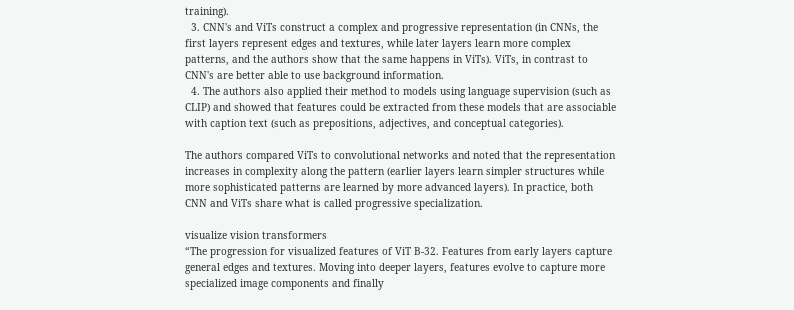training).
  3. CNN's and ViTs construct a complex and progressive representation (in CNNs, the first layers represent edges and textures, while later layers learn more complex patterns, and the authors show that the same happens in ViTs). ViTs, in contrast to CNN's are better able to use background information.
  4. The authors also applied their method to models using language supervision (such as CLIP) and showed that features could be extracted from these models that are associable with caption text (such as prepositions, adjectives, and conceptual categories).

The authors compared ViTs to convolutional networks and noted that the representation increases in complexity along the pattern (earlier layers learn simpler structures while more sophisticated patterns are learned by more advanced layers). In practice, both CNN and ViTs share what is called progressive specialization.

visualize vision transformers
“The progression for visualized features of ViT B-32. Features from early layers capture general edges and textures. Moving into deeper layers, features evolve to capture more specialized image components and finally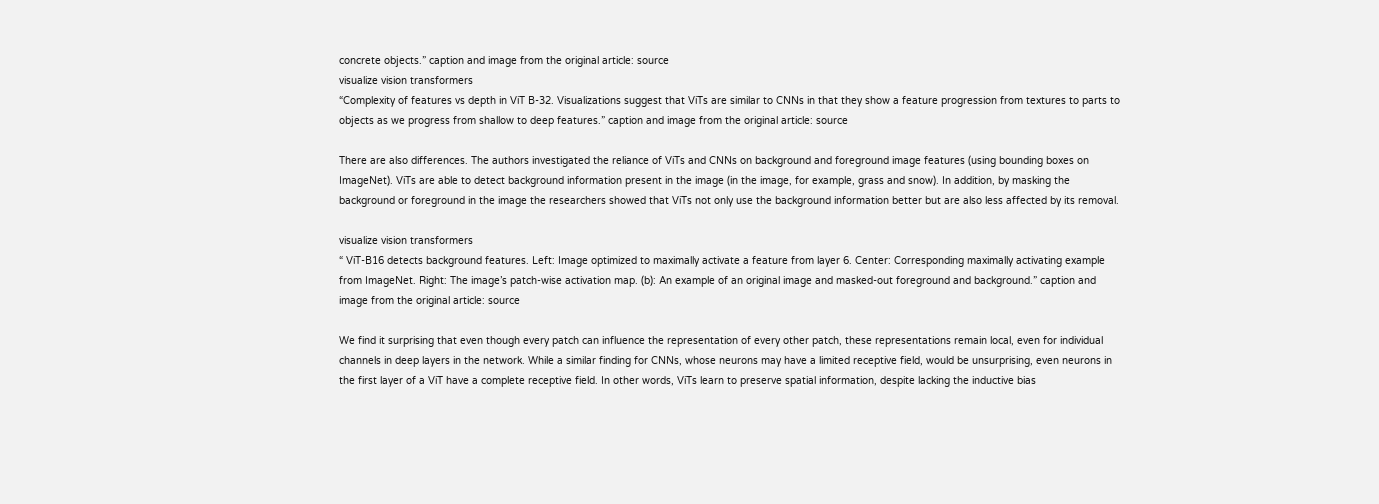concrete objects.” caption and image from the original article: source
visualize vision transformers
“Complexity of features vs depth in ViT B-32. Visualizations suggest that ViTs are similar to CNNs in that they show a feature progression from textures to parts to objects as we progress from shallow to deep features.” caption and image from the original article: source

There are also differences. The authors investigated the reliance of ViTs and CNNs on background and foreground image features (using bounding boxes on ImageNet). ViTs are able to detect background information present in the image (in the image, for example, grass and snow). In addition, by masking the background or foreground in the image the researchers showed that ViTs not only use the background information better but are also less affected by its removal.

visualize vision transformers
“ ViT-B16 detects background features. Left: Image optimized to maximally activate a feature from layer 6. Center: Corresponding maximally activating example from ImageNet. Right: The image’s patch-wise activation map. (b): An example of an original image and masked-out foreground and background.” caption and image from the original article: source

We find it surprising that even though every patch can influence the representation of every other patch, these representations remain local, even for individual channels in deep layers in the network. While a similar finding for CNNs, whose neurons may have a limited receptive field, would be unsurprising, even neurons in the first layer of a ViT have a complete receptive field. In other words, ViTs learn to preserve spatial information, despite lacking the inductive bias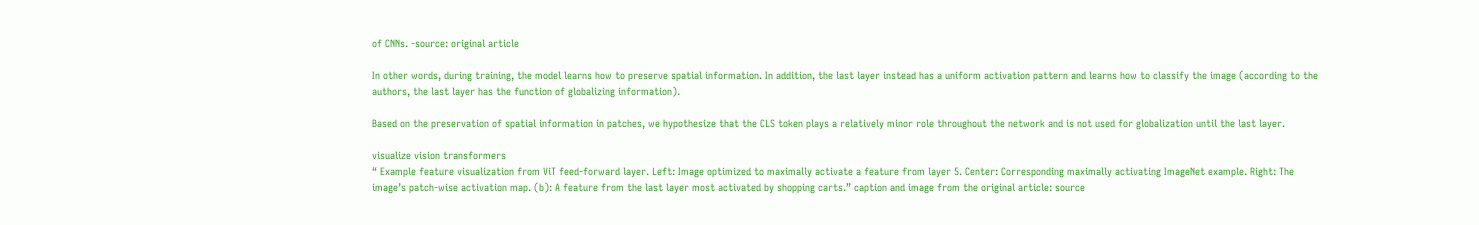of CNNs. -source: original article

In other words, during training, the model learns how to preserve spatial information. In addition, the last layer instead has a uniform activation pattern and learns how to classify the image (according to the authors, the last layer has the function of globalizing information).

Based on the preservation of spatial information in patches, we hypothesize that the CLS token plays a relatively minor role throughout the network and is not used for globalization until the last layer.

visualize vision transformers
“ Example feature visualization from ViT feed-forward layer. Left: Image optimized to maximally activate a feature from layer 5. Center: Corresponding maximally activating ImageNet example. Right: The image’s patch-wise activation map. (b): A feature from the last layer most activated by shopping carts.” caption and image from the original article: source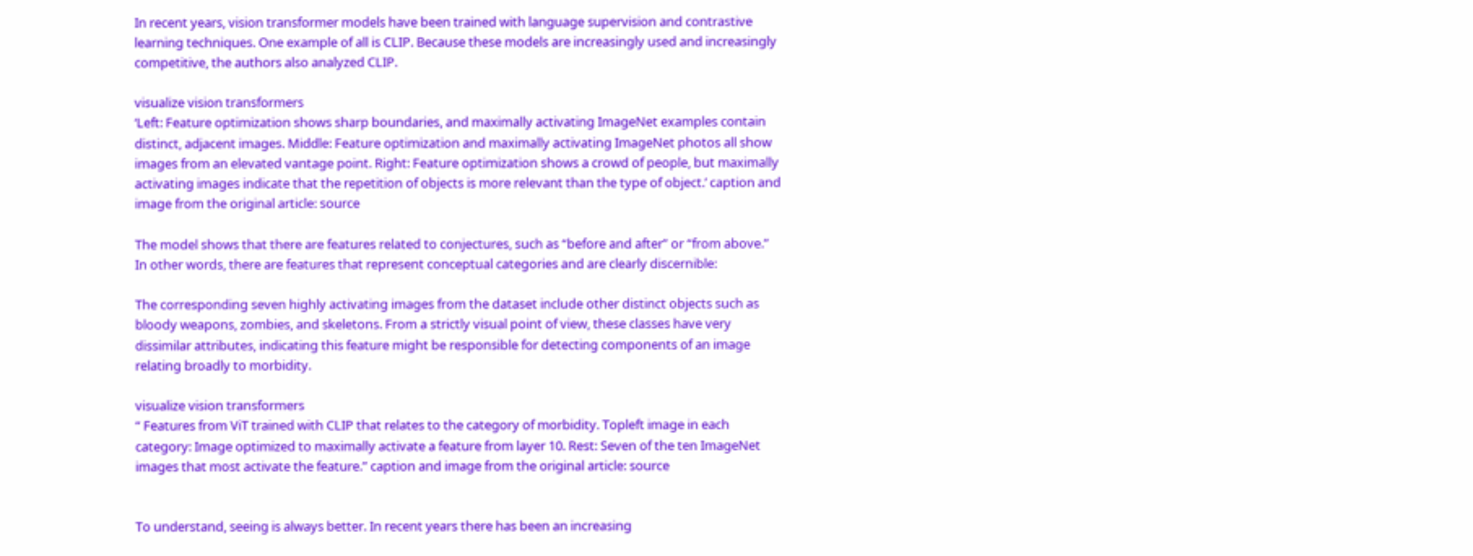In recent years, vision transformer models have been trained with language supervision and contrastive learning techniques. One example of all is CLIP. Because these models are increasingly used and increasingly competitive, the authors also analyzed CLIP.

visualize vision transformers
‘Left: Feature optimization shows sharp boundaries, and maximally activating ImageNet examples contain distinct, adjacent images. Middle: Feature optimization and maximally activating ImageNet photos all show images from an elevated vantage point. Right: Feature optimization shows a crowd of people, but maximally activating images indicate that the repetition of objects is more relevant than the type of object.’ caption and image from the original article: source

The model shows that there are features related to conjectures, such as “before and after” or “from above.” In other words, there are features that represent conceptual categories and are clearly discernible:

The corresponding seven highly activating images from the dataset include other distinct objects such as bloody weapons, zombies, and skeletons. From a strictly visual point of view, these classes have very dissimilar attributes, indicating this feature might be responsible for detecting components of an image relating broadly to morbidity.

visualize vision transformers
“ Features from ViT trained with CLIP that relates to the category of morbidity. Topleft image in each category: Image optimized to maximally activate a feature from layer 10. Rest: Seven of the ten ImageNet images that most activate the feature.” caption and image from the original article: source


To understand, seeing is always better. In recent years there has been an increasing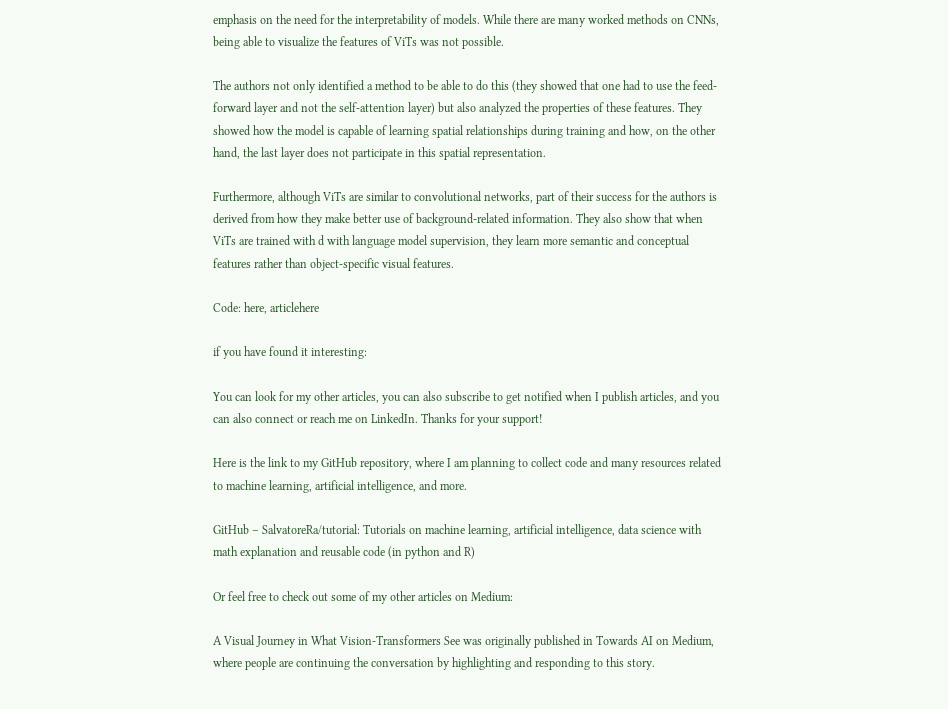emphasis on the need for the interpretability of models. While there are many worked methods on CNNs, being able to visualize the features of ViTs was not possible.

The authors not only identified a method to be able to do this (they showed that one had to use the feed-forward layer and not the self-attention layer) but also analyzed the properties of these features. They showed how the model is capable of learning spatial relationships during training and how, on the other hand, the last layer does not participate in this spatial representation.

Furthermore, although ViTs are similar to convolutional networks, part of their success for the authors is derived from how they make better use of background-related information. They also show that when ViTs are trained with d with language model supervision, they learn more semantic and conceptual features rather than object-specific visual features.

Code: here, articlehere

if you have found it interesting:

You can look for my other articles, you can also subscribe to get notified when I publish articles, and you can also connect or reach me on LinkedIn. Thanks for your support!

Here is the link to my GitHub repository, where I am planning to collect code and many resources related to machine learning, artificial intelligence, and more.

GitHub – SalvatoreRa/tutorial: Tutorials on machine learning, artificial intelligence, data science with math explanation and reusable code (in python and R)

Or feel free to check out some of my other articles on Medium:

A Visual Journey in What Vision-Transformers See was originally published in Towards AI on Medium, where people are continuing the conversation by highlighting and responding to this story.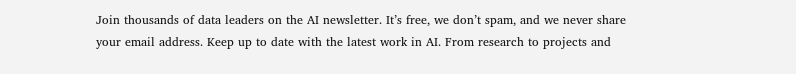Join thousands of data leaders on the AI newsletter. It’s free, we don’t spam, and we never share your email address. Keep up to date with the latest work in AI. From research to projects and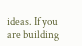ideas. If you are building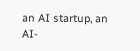an AI startup, an AI-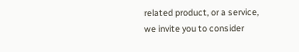related product, or a service, we invite you to consider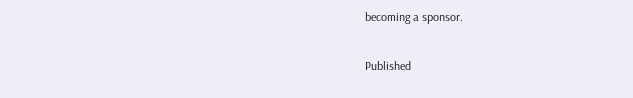becoming a sponsor.

Published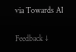via Towards AI

Feedback ↓